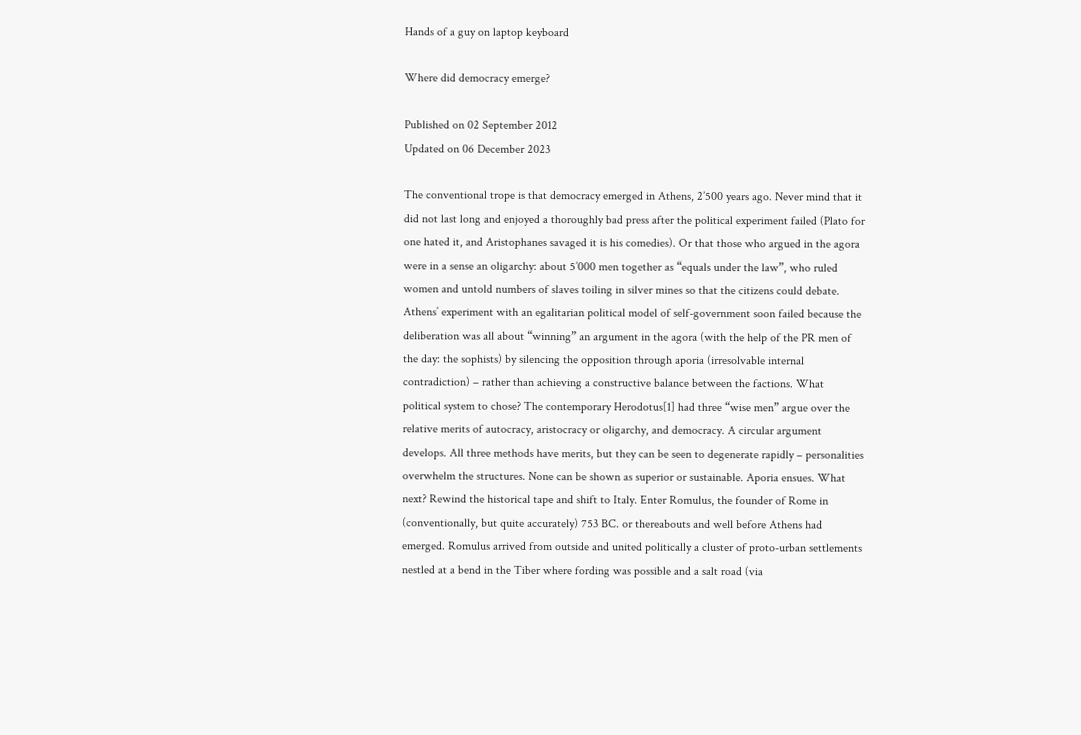Hands of a guy on laptop keyboard

Where did democracy emerge?

Published on 02 September 2012
Updated on 06 December 2023

The conventional trope is that democracy emerged in Athens, 2’500 years ago. Never mind that it did not last long and enjoyed a thoroughly bad press after the political experiment failed (Plato for one hated it, and Aristophanes savaged it is his comedies). Or that those who argued in the agora were in a sense an oligarchy: about 5’000 men together as “equals under the law”, who ruled women and untold numbers of slaves toiling in silver mines so that the citizens could debate. Athens’ experiment with an egalitarian political model of self-government soon failed because the deliberation was all about “winning” an argument in the agora (with the help of the PR men of the day: the sophists) by silencing the opposition through aporia (irresolvable internal contradiction) – rather than achieving a constructive balance between the factions. What political system to chose? The contemporary Herodotus[1] had three “wise men” argue over the relative merits of autocracy, aristocracy or oligarchy, and democracy. A circular argument develops. All three methods have merits, but they can be seen to degenerate rapidly – personalities overwhelm the structures. None can be shown as superior or sustainable. Aporia ensues. What next? Rewind the historical tape and shift to Italy. Enter Romulus, the founder of Rome in (conventionally, but quite accurately) 753 BC. or thereabouts and well before Athens had emerged. Romulus arrived from outside and united politically a cluster of proto-urban settlements nestled at a bend in the Tiber where fording was possible and a salt road (via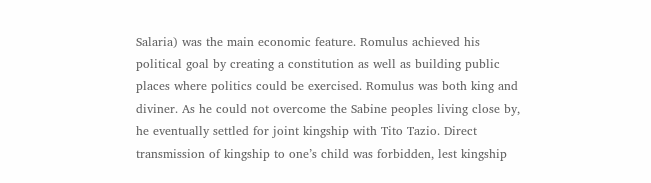Salaria) was the main economic feature. Romulus achieved his political goal by creating a constitution as well as building public places where politics could be exercised. Romulus was both king and diviner. As he could not overcome the Sabine peoples living close by, he eventually settled for joint kingship with Tito Tazio. Direct transmission of kingship to one’s child was forbidden, lest kingship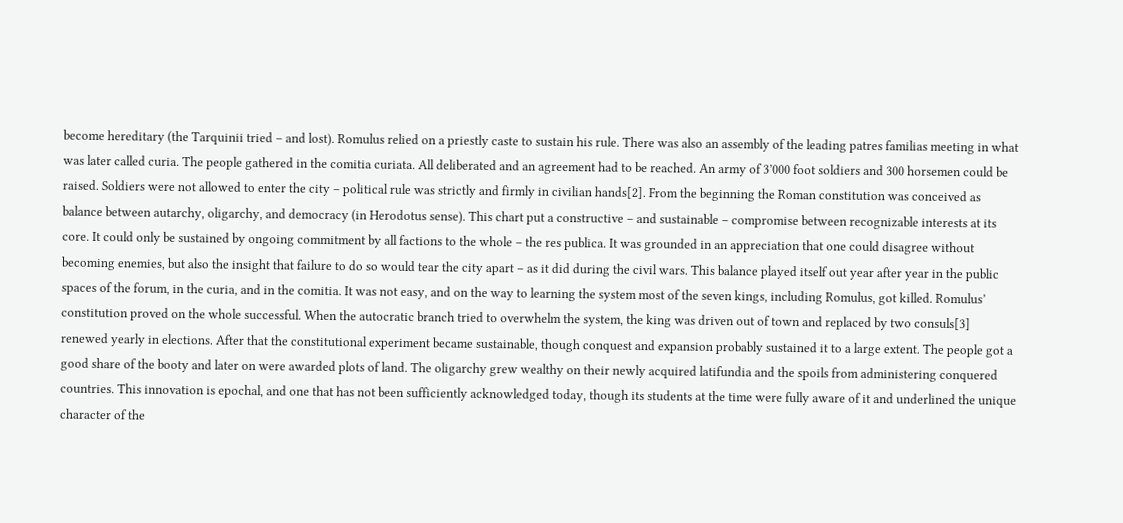become hereditary (the Tarquinii tried – and lost). Romulus relied on a priestly caste to sustain his rule. There was also an assembly of the leading patres familias meeting in what was later called curia. The people gathered in the comitia curiata. All deliberated and an agreement had to be reached. An army of 3’000 foot soldiers and 300 horsemen could be raised. Soldiers were not allowed to enter the city – political rule was strictly and firmly in civilian hands[2]. From the beginning the Roman constitution was conceived as balance between autarchy, oligarchy, and democracy (in Herodotus sense). This chart put a constructive – and sustainable – compromise between recognizable interests at its core. It could only be sustained by ongoing commitment by all factions to the whole – the res publica. It was grounded in an appreciation that one could disagree without becoming enemies, but also the insight that failure to do so would tear the city apart – as it did during the civil wars. This balance played itself out year after year in the public spaces of the forum, in the curia, and in the comitia. It was not easy, and on the way to learning the system most of the seven kings, including Romulus, got killed. Romulus’ constitution proved on the whole successful. When the autocratic branch tried to overwhelm the system, the king was driven out of town and replaced by two consuls[3] renewed yearly in elections. After that the constitutional experiment became sustainable, though conquest and expansion probably sustained it to a large extent. The people got a good share of the booty and later on were awarded plots of land. The oligarchy grew wealthy on their newly acquired latifundia and the spoils from administering conquered countries. This innovation is epochal, and one that has not been sufficiently acknowledged today, though its students at the time were fully aware of it and underlined the unique character of the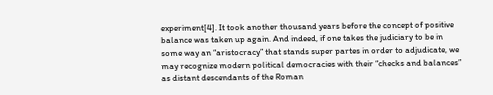experiment[4]. It took another thousand years before the concept of positive balance was taken up again. And indeed, if one takes the judiciary to be in some way an “aristocracy” that stands super partes in order to adjudicate, we may recognize modern political democracies with their “checks and balances” as distant descendants of the Roman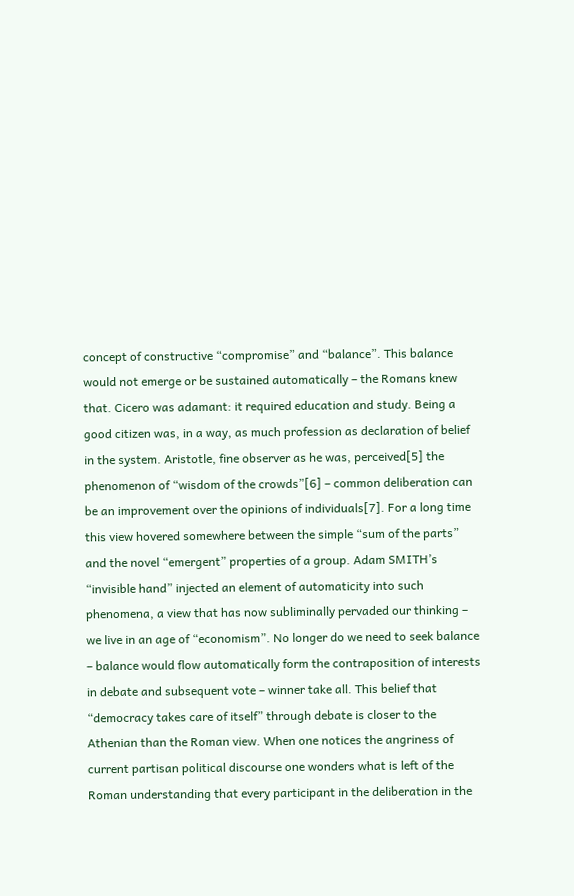concept of constructive “compromise” and “balance”. This balance would not emerge or be sustained automatically – the Romans knew that. Cicero was adamant: it required education and study. Being a good citizen was, in a way, as much profession as declaration of belief in the system. Aristotle, fine observer as he was, perceived[5] the phenomenon of “wisdom of the crowds”[6] – common deliberation can be an improvement over the opinions of individuals[7]. For a long time this view hovered somewhere between the simple “sum of the parts” and the novel “emergent” properties of a group. Adam SMITH’s “invisible hand” injected an element of automaticity into such phenomena, a view that has now subliminally pervaded our thinking – we live in an age of “economism”. No longer do we need to seek balance – balance would flow automatically form the contraposition of interests in debate and subsequent vote – winner take all. This belief that “democracy takes care of itself” through debate is closer to the Athenian than the Roman view. When one notices the angriness of current partisan political discourse one wonders what is left of the Roman understanding that every participant in the deliberation in the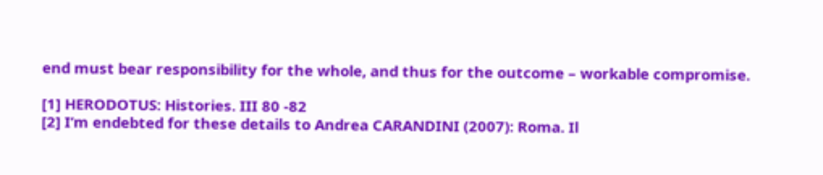end must bear responsibility for the whole, and thus for the outcome – workable compromise.

[1] HERODOTUS: Histories. III 80 -82
[2] I’m endebted for these details to Andrea CARANDINI (2007): Roma. Il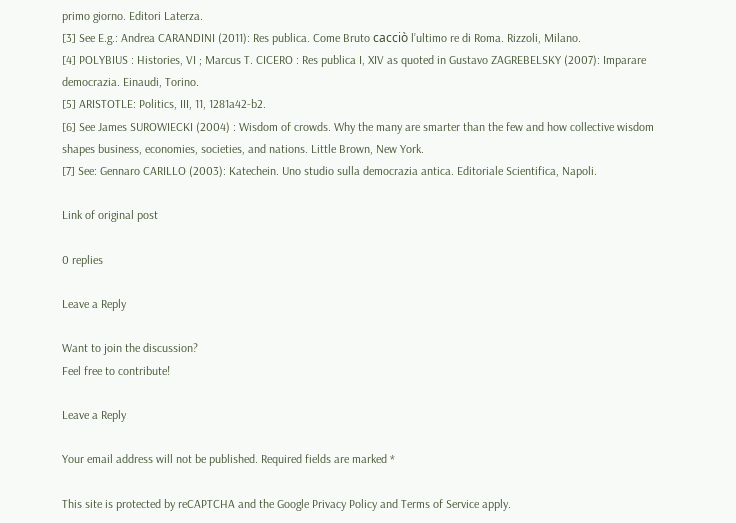primo giorno. Editori Laterza.
[3] See E.g.: Andrea CARANDINI (2011): Res publica. Come Bruto cacciò l’ultimo re di Roma. Rizzoli, Milano.
[4] POLYBIUS : Histories, VI ; Marcus T. CICERO : Res publica I, XIV as quoted in Gustavo ZAGREBELSKY (2007): Imparare democrazia. Einaudi, Torino.
[5] ARISTOTLE: Politics, III, 11, 1281a42-b2.
[6] See James SUROWIECKI (2004) : Wisdom of crowds. Why the many are smarter than the few and how collective wisdom shapes business, economies, societies, and nations. Little Brown, New York.
[7] See: Gennaro CARILLO (2003): Katechein. Uno studio sulla democrazia antica. Editoriale Scientifica, Napoli.

Link of original post

0 replies

Leave a Reply

Want to join the discussion?
Feel free to contribute!

Leave a Reply

Your email address will not be published. Required fields are marked *

This site is protected by reCAPTCHA and the Google Privacy Policy and Terms of Service apply.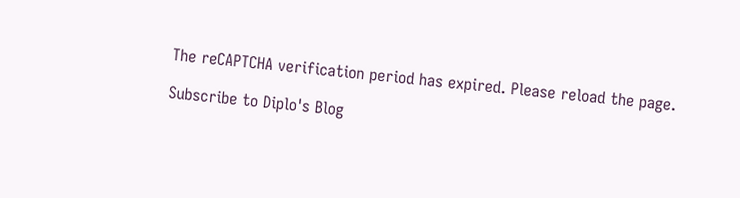The reCAPTCHA verification period has expired. Please reload the page.

Subscribe to Diplo's Blog